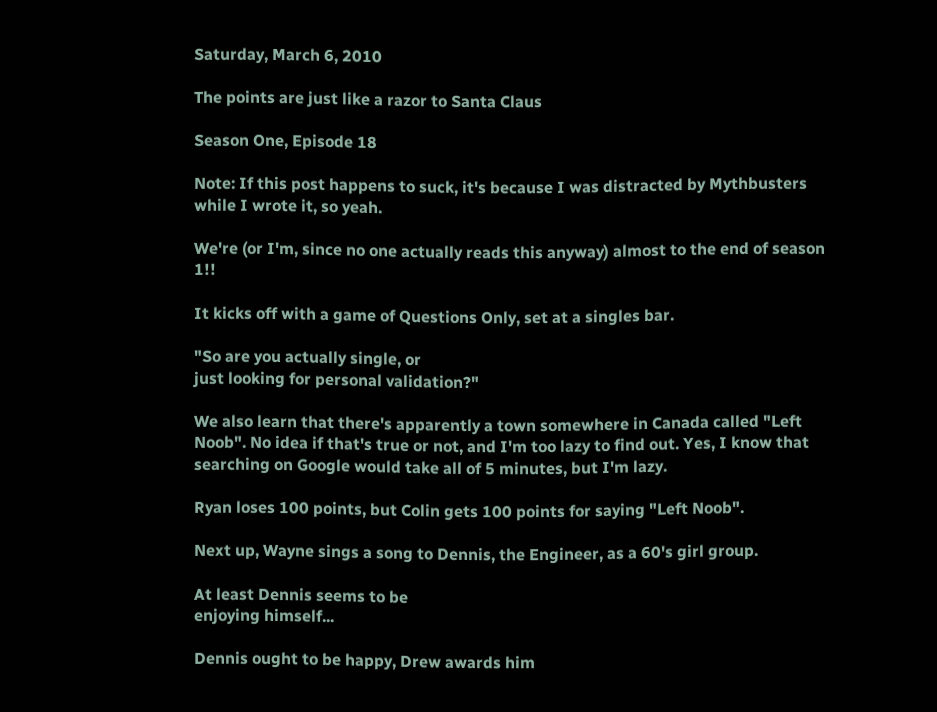Saturday, March 6, 2010

The points are just like a razor to Santa Claus

Season One, Episode 18

Note: If this post happens to suck, it's because I was distracted by Mythbusters while I wrote it, so yeah.

We're (or I'm, since no one actually reads this anyway) almost to the end of season 1!!

It kicks off with a game of Questions Only, set at a singles bar.

"So are you actually single, or
just looking for personal validation?"

We also learn that there's apparently a town somewhere in Canada called "Left Noob". No idea if that's true or not, and I'm too lazy to find out. Yes, I know that searching on Google would take all of 5 minutes, but I'm lazy.

Ryan loses 100 points, but Colin gets 100 points for saying "Left Noob".

Next up, Wayne sings a song to Dennis, the Engineer, as a 60's girl group.

At least Dennis seems to be
enjoying himself...

Dennis ought to be happy, Drew awards him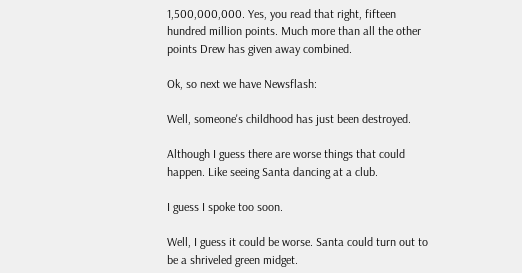1,500,000,000. Yes, you read that right, fifteen hundred million points. Much more than all the other points Drew has given away combined.

Ok, so next we have Newsflash:

Well, someone's childhood has just been destroyed.

Although I guess there are worse things that could happen. Like seeing Santa dancing at a club.

I guess I spoke too soon.

Well, I guess it could be worse. Santa could turn out to be a shriveled green midget.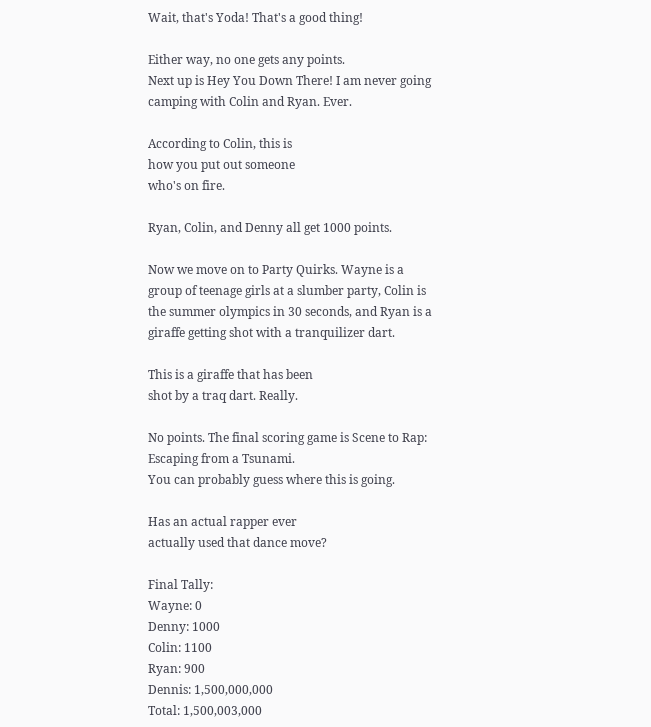Wait, that's Yoda! That's a good thing!

Either way, no one gets any points.
Next up is Hey You Down There! I am never going camping with Colin and Ryan. Ever.

According to Colin, this is
how you put out someone
who's on fire.

Ryan, Colin, and Denny all get 1000 points.

Now we move on to Party Quirks. Wayne is a group of teenage girls at a slumber party, Colin is the summer olympics in 30 seconds, and Ryan is a giraffe getting shot with a tranquilizer dart.

This is a giraffe that has been
shot by a traq dart. Really.

No points. The final scoring game is Scene to Rap: Escaping from a Tsunami.
You can probably guess where this is going.

Has an actual rapper ever
actually used that dance move?

Final Tally:
Wayne: 0
Denny: 1000
Colin: 1100
Ryan: 900
Dennis: 1,500,000,000
Total: 1,500,003,000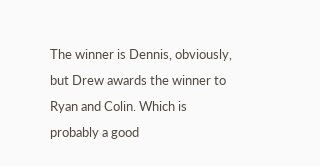The winner is Dennis, obviously, but Drew awards the winner to Ryan and Colin. Which is probably a good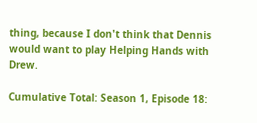thing, because I don't think that Dennis would want to play Helping Hands with Drew.

Cumulative Total: Season 1, Episode 18: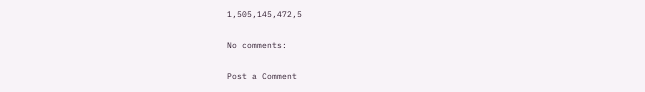1,505,145,472,5

No comments:

Post a Comment